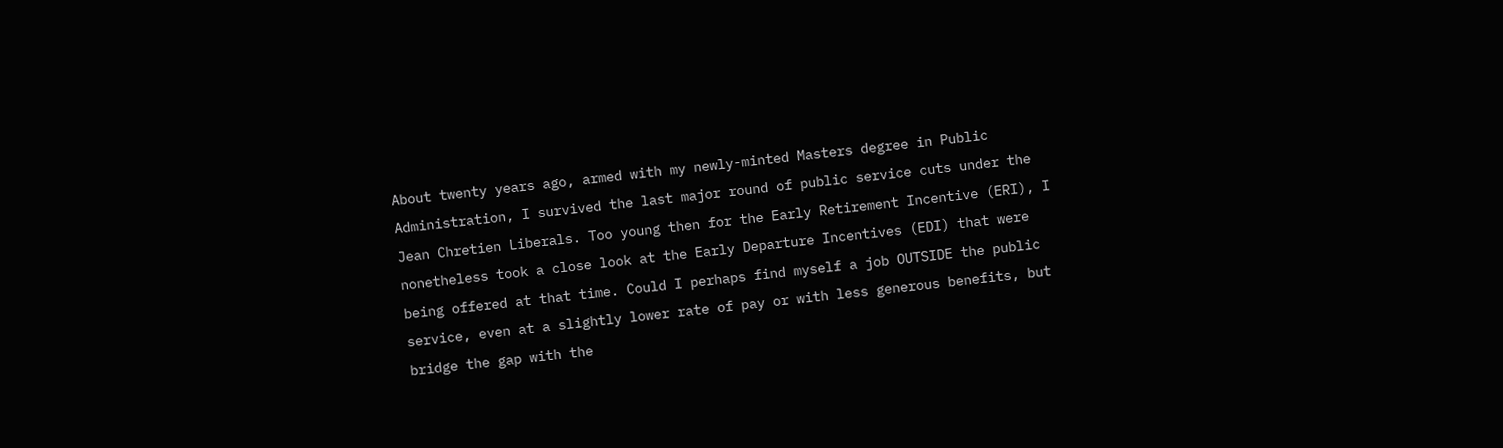About twenty years ago, armed with my newly-minted Masters degree in Public Administration, I survived the last major round of public service cuts under the Jean Chretien Liberals. Too young then for the Early Retirement Incentive (ERI), I nonetheless took a close look at the Early Departure Incentives (EDI) that were being offered at that time. Could I perhaps find myself a job OUTSIDE the public service, even at a slightly lower rate of pay or with less generous benefits, but bridge the gap with the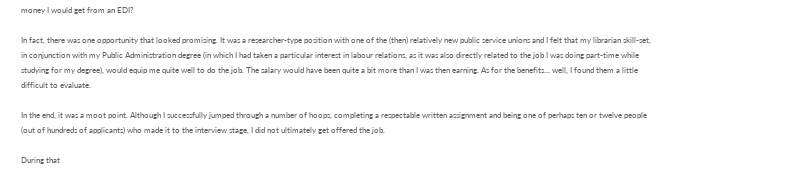money I would get from an EDI?

In fact, there was one opportunity that looked promising. It was a researcher-type position with one of the (then) relatively new public service unions and I felt that my librarian skill-set, in conjunction with my Public Administration degree (in which I had taken a particular interest in labour relations, as it was also directly related to the job I was doing part-time while studying for my degree), would equip me quite well to do the job. The salary would have been quite a bit more than I was then earning. As for the benefits... well, I found them a little difficult to evaluate.

In the end, it was a moot point. Although I successfully jumped through a number of hoops, completing a respectable written assignment and being one of perhaps ten or twelve people (out of hundreds of applicants) who made it to the interview stage, I did not ultimately get offered the job.

During that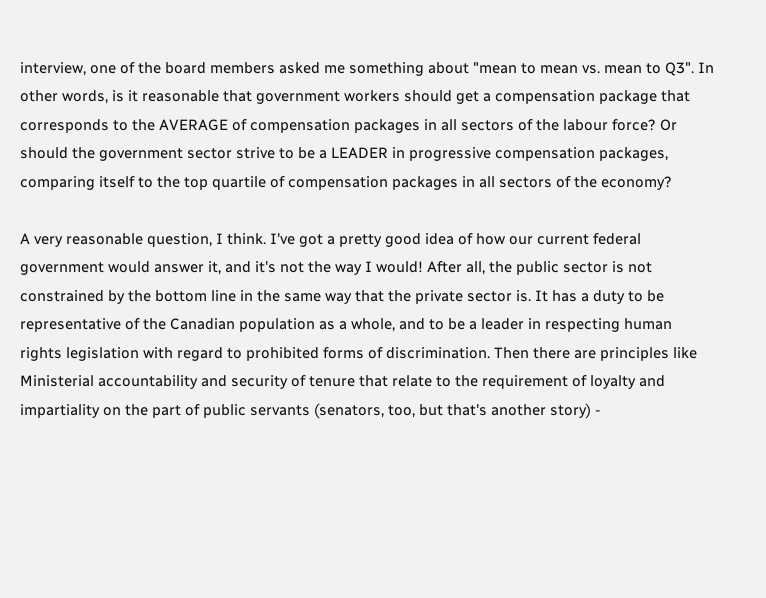interview, one of the board members asked me something about "mean to mean vs. mean to Q3". In other words, is it reasonable that government workers should get a compensation package that corresponds to the AVERAGE of compensation packages in all sectors of the labour force? Or should the government sector strive to be a LEADER in progressive compensation packages, comparing itself to the top quartile of compensation packages in all sectors of the economy?

A very reasonable question, I think. I've got a pretty good idea of how our current federal government would answer it, and it's not the way I would! After all, the public sector is not constrained by the bottom line in the same way that the private sector is. It has a duty to be representative of the Canadian population as a whole, and to be a leader in respecting human rights legislation with regard to prohibited forms of discrimination. Then there are principles like Ministerial accountability and security of tenure that relate to the requirement of loyalty and impartiality on the part of public servants (senators, too, but that's another story) -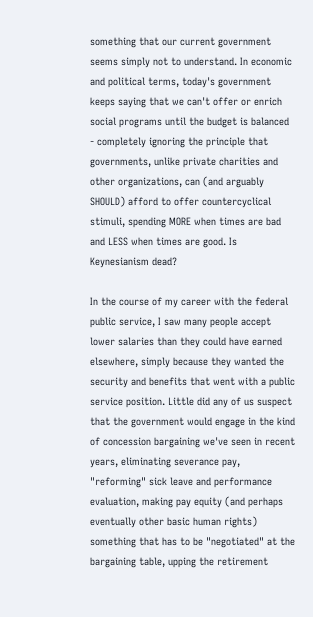something that our current government seems simply not to understand. In economic and political terms, today's government keeps saying that we can't offer or enrich social programs until the budget is balanced - completely ignoring the principle that governments, unlike private charities and other organizations, can (and arguably SHOULD) afford to offer countercyclical stimuli, spending MORE when times are bad and LESS when times are good. Is Keynesianism dead?

In the course of my career with the federal public service, I saw many people accept lower salaries than they could have earned elsewhere, simply because they wanted the security and benefits that went with a public service position. Little did any of us suspect that the government would engage in the kind of concession bargaining we've seen in recent years, eliminating severance pay, "reforming" sick leave and performance evaluation, making pay equity (and perhaps eventually other basic human rights) something that has to be "negotiated" at the bargaining table, upping the retirement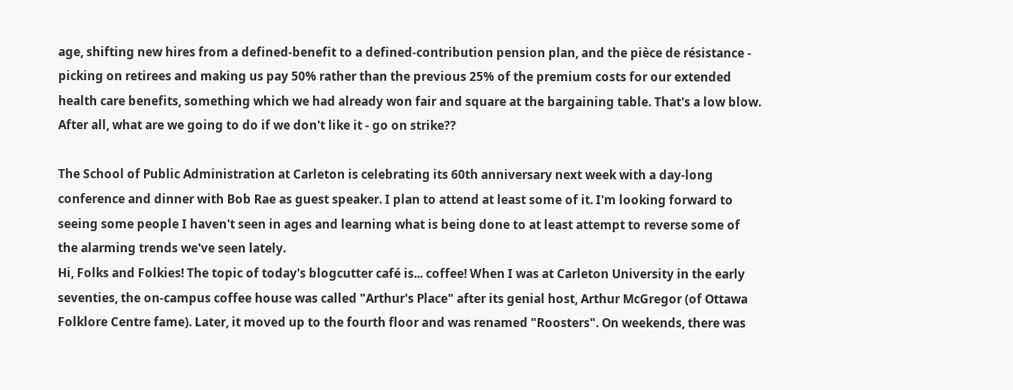age, shifting new hires from a defined-benefit to a defined-contribution pension plan, and the pièce de résistance - picking on retirees and making us pay 50% rather than the previous 25% of the premium costs for our extended health care benefits, something which we had already won fair and square at the bargaining table. That's a low blow. After all, what are we going to do if we don't like it - go on strike??

The School of Public Administration at Carleton is celebrating its 60th anniversary next week with a day-long conference and dinner with Bob Rae as guest speaker. I plan to attend at least some of it. I'm looking forward to seeing some people I haven't seen in ages and learning what is being done to at least attempt to reverse some of the alarming trends we've seen lately.
Hi, Folks and Folkies! The topic of today's blogcutter café is... coffee! When I was at Carleton University in the early seventies, the on-campus coffee house was called "Arthur's Place" after its genial host, Arthur McGregor (of Ottawa Folklore Centre fame). Later, it moved up to the fourth floor and was renamed "Roosters". On weekends, there was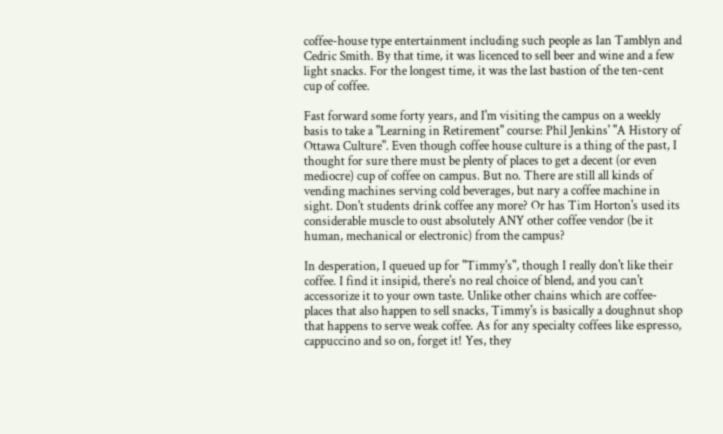coffee-house type entertainment including such people as Ian Tamblyn and Cedric Smith. By that time, it was licenced to sell beer and wine and a few light snacks. For the longest time, it was the last bastion of the ten-cent cup of coffee.

Fast forward some forty years, and I'm visiting the campus on a weekly basis to take a "Learning in Retirement" course: Phil Jenkins' "A History of Ottawa Culture". Even though coffee house culture is a thing of the past, I thought for sure there must be plenty of places to get a decent (or even mediocre) cup of coffee on campus. But no. There are still all kinds of vending machines serving cold beverages, but nary a coffee machine in sight. Don't students drink coffee any more? Or has Tim Horton's used its considerable muscle to oust absolutely ANY other coffee vendor (be it human, mechanical or electronic) from the campus?

In desperation, I queued up for "Timmy's", though I really don't like their coffee. I find it insipid, there's no real choice of blend, and you can't accessorize it to your own taste. Unlike other chains which are coffee-places that also happen to sell snacks, Timmy's is basically a doughnut shop that happens to serve weak coffee. As for any specialty coffees like espresso, cappuccino and so on, forget it! Yes, they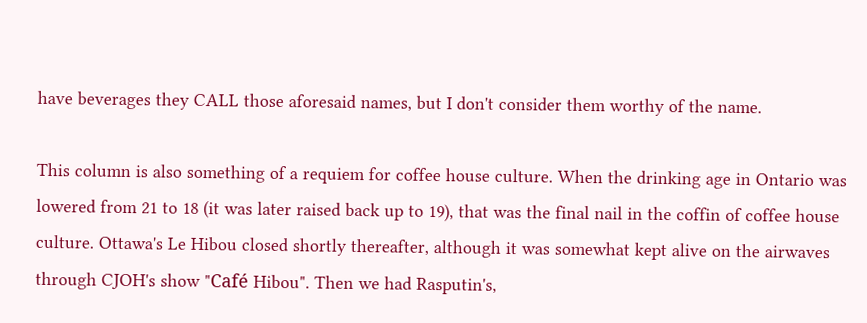have beverages they CALL those aforesaid names, but I don't consider them worthy of the name.

This column is also something of a requiem for coffee house culture. When the drinking age in Ontario was lowered from 21 to 18 (it was later raised back up to 19), that was the final nail in the coffin of coffee house culture. Ottawa's Le Hibou closed shortly thereafter, although it was somewhat kept alive on the airwaves through CJOH's show "Café Hibou". Then we had Rasputin's,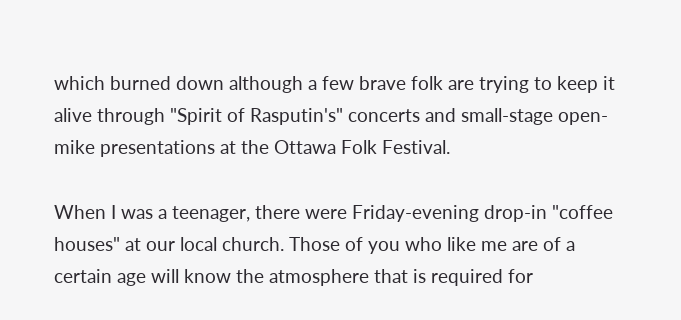which burned down although a few brave folk are trying to keep it alive through "Spirit of Rasputin's" concerts and small-stage open-mike presentations at the Ottawa Folk Festival.

When I was a teenager, there were Friday-evening drop-in "coffee houses" at our local church. Those of you who like me are of a certain age will know the atmosphere that is required for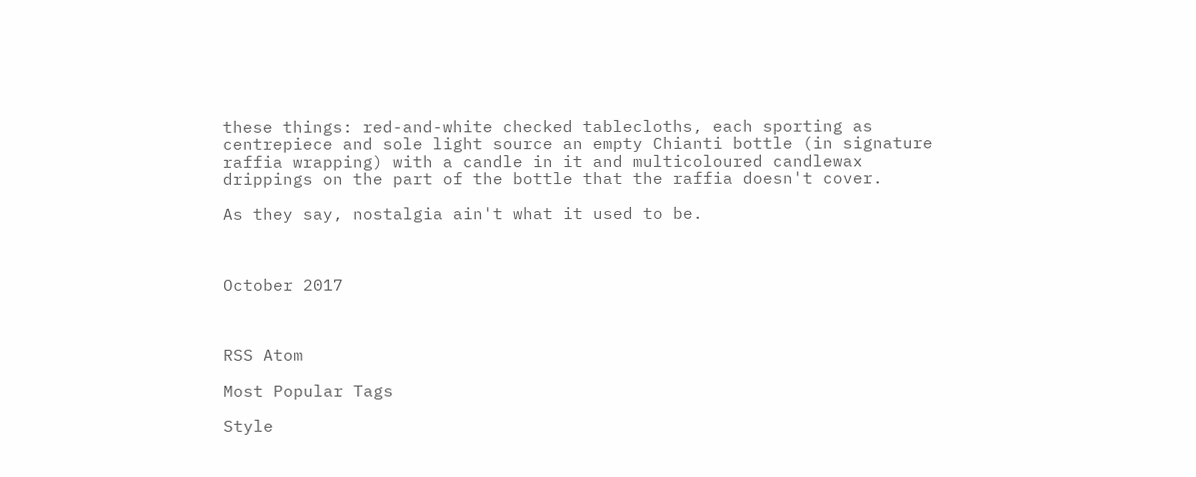these things: red-and-white checked tablecloths, each sporting as centrepiece and sole light source an empty Chianti bottle (in signature raffia wrapping) with a candle in it and multicoloured candlewax drippings on the part of the bottle that the raffia doesn't cover.

As they say, nostalgia ain't what it used to be.



October 2017



RSS Atom

Most Popular Tags

Style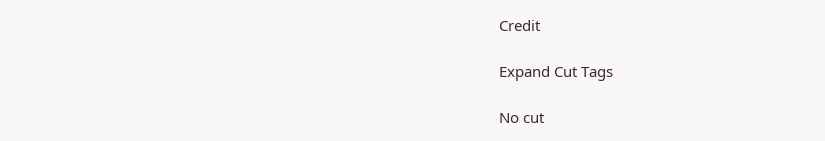Credit

Expand Cut Tags

No cut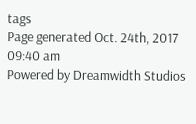tags
Page generated Oct. 24th, 2017 09:40 am
Powered by Dreamwidth Studios